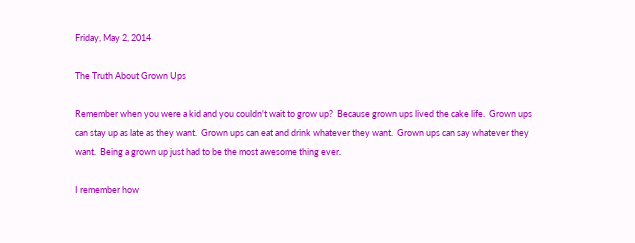Friday, May 2, 2014

The Truth About Grown Ups

Remember when you were a kid and you couldn't wait to grow up?  Because grown ups lived the cake life.  Grown ups can stay up as late as they want.  Grown ups can eat and drink whatever they want.  Grown ups can say whatever they want.  Being a grown up just had to be the most awesome thing ever.

I remember how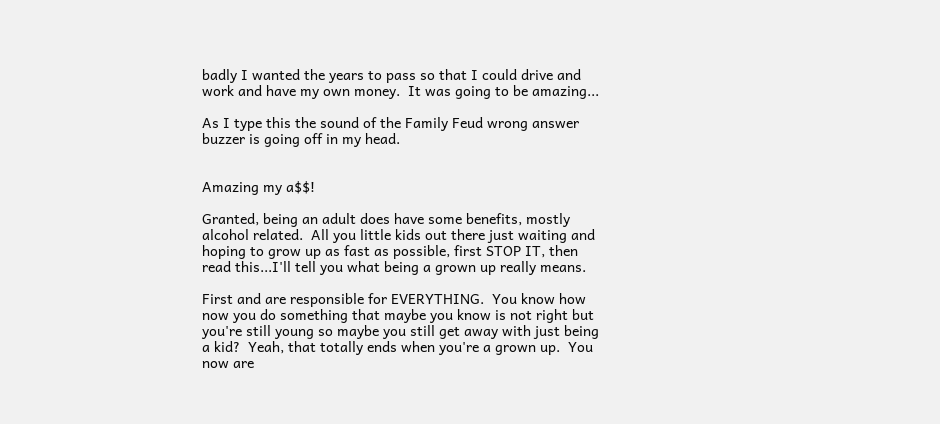badly I wanted the years to pass so that I could drive and work and have my own money.  It was going to be amazing...

As I type this the sound of the Family Feud wrong answer buzzer is going off in my head.


Amazing my a$$!

Granted, being an adult does have some benefits, mostly alcohol related.  All you little kids out there just waiting and hoping to grow up as fast as possible, first STOP IT, then read this...I'll tell you what being a grown up really means.

First and are responsible for EVERYTHING.  You know how now you do something that maybe you know is not right but you're still young so maybe you still get away with just being a kid?  Yeah, that totally ends when you're a grown up.  You now are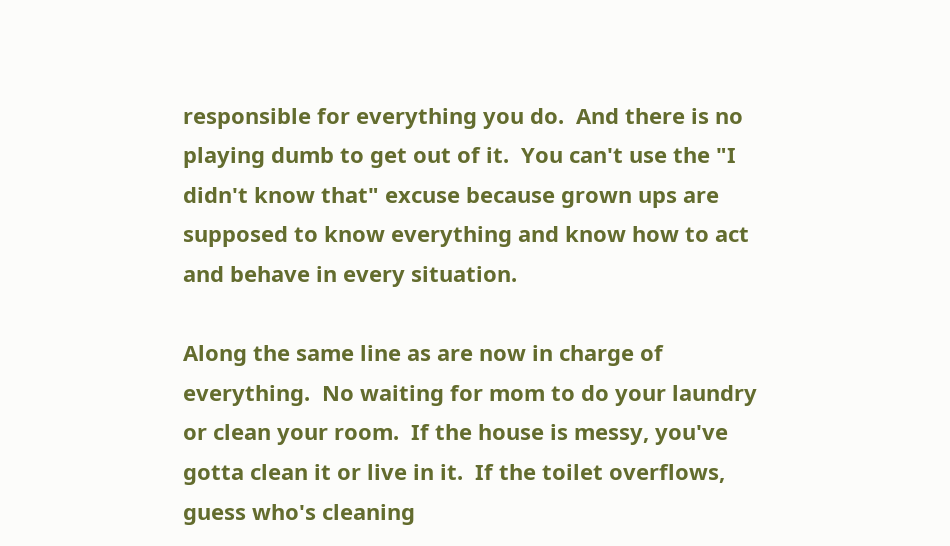responsible for everything you do.  And there is no playing dumb to get out of it.  You can't use the "I didn't know that" excuse because grown ups are supposed to know everything and know how to act and behave in every situation.

Along the same line as are now in charge of everything.  No waiting for mom to do your laundry or clean your room.  If the house is messy, you've gotta clean it or live in it.  If the toilet overflows, guess who's cleaning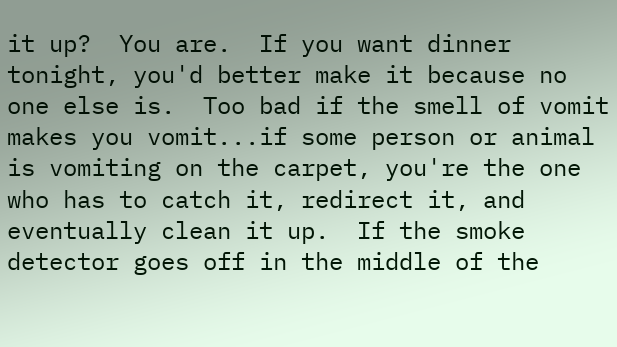it up?  You are.  If you want dinner tonight, you'd better make it because no one else is.  Too bad if the smell of vomit makes you vomit...if some person or animal is vomiting on the carpet, you're the one who has to catch it, redirect it, and eventually clean it up.  If the smoke detector goes off in the middle of the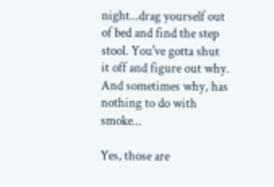night...drag yourself out of bed and find the step stool. You've gotta shut it off and figure out why.  And sometimes why, has nothing to do with smoke...

Yes, those are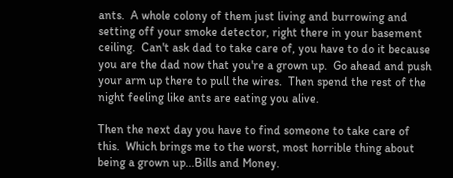ants.  A whole colony of them just living and burrowing and setting off your smoke detector, right there in your basement ceiling.  Can't ask dad to take care of, you have to do it because you are the dad now that you're a grown up.  Go ahead and push your arm up there to pull the wires.  Then spend the rest of the night feeling like ants are eating you alive.

Then the next day you have to find someone to take care of this.  Which brings me to the worst, most horrible thing about being a grown up...Bills and Money.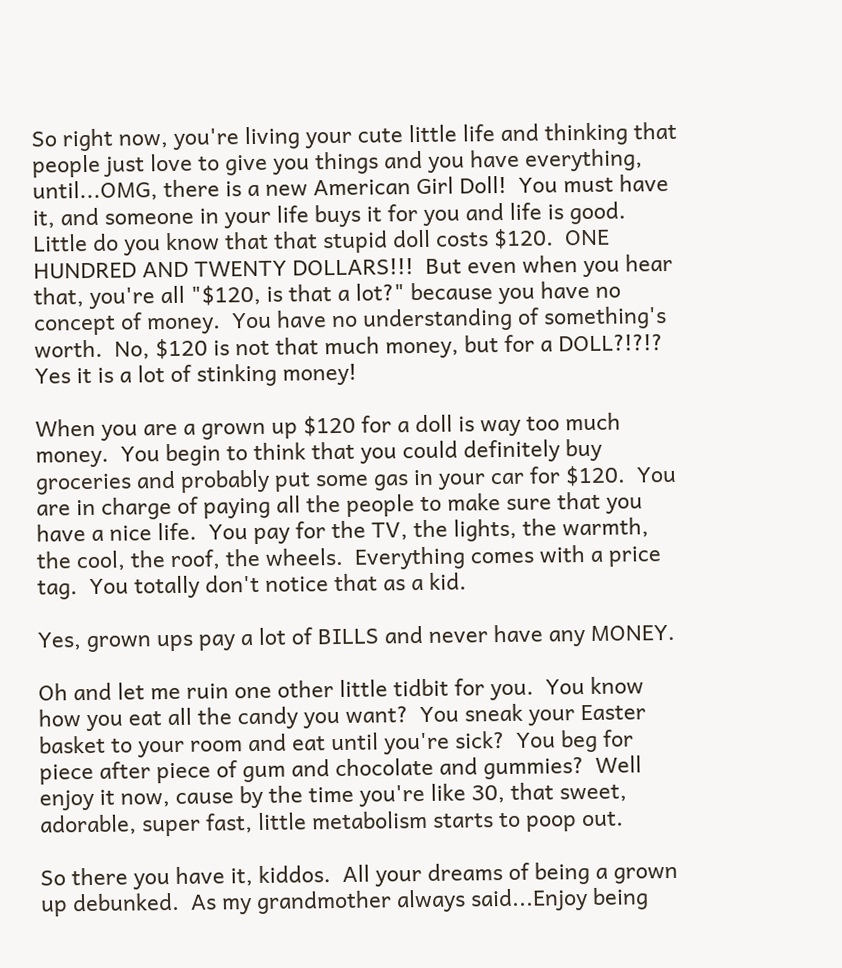So right now, you're living your cute little life and thinking that people just love to give you things and you have everything, until...OMG, there is a new American Girl Doll!  You must have it, and someone in your life buys it for you and life is good.  Little do you know that that stupid doll costs $120.  ONE HUNDRED AND TWENTY DOLLARS!!!  But even when you hear that, you're all "$120, is that a lot?" because you have no concept of money.  You have no understanding of something's worth.  No, $120 is not that much money, but for a DOLL?!?!?  Yes it is a lot of stinking money!

When you are a grown up $120 for a doll is way too much money.  You begin to think that you could definitely buy groceries and probably put some gas in your car for $120.  You are in charge of paying all the people to make sure that you have a nice life.  You pay for the TV, the lights, the warmth, the cool, the roof, the wheels.  Everything comes with a price tag.  You totally don't notice that as a kid.

Yes, grown ups pay a lot of BILLS and never have any MONEY.

Oh and let me ruin one other little tidbit for you.  You know how you eat all the candy you want?  You sneak your Easter basket to your room and eat until you're sick?  You beg for piece after piece of gum and chocolate and gummies?  Well enjoy it now, cause by the time you're like 30, that sweet, adorable, super fast, little metabolism starts to poop out.

So there you have it, kiddos.  All your dreams of being a grown up debunked.  As my grandmother always said...Enjoy being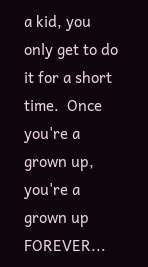a kid, you only get to do it for a short time.  Once you're a grown up, you're a grown up FOREVER...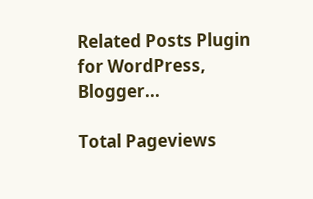Related Posts Plugin for WordPress, Blogger...

Total Pageviews